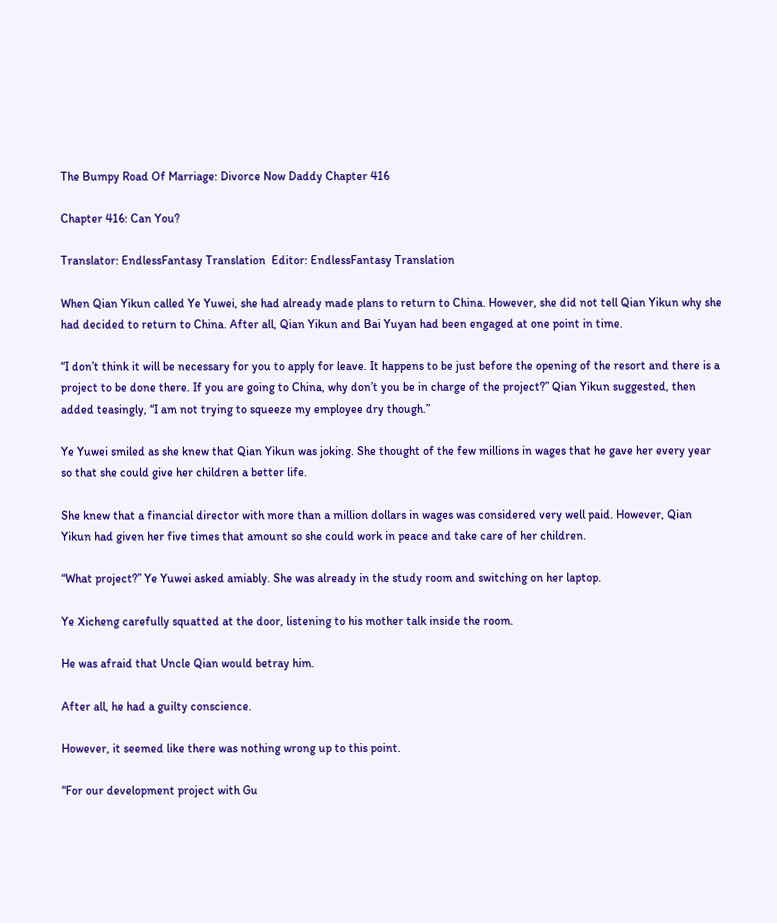The Bumpy Road Of Marriage: Divorce Now Daddy Chapter 416

Chapter 416: Can You?

Translator: EndlessFantasy Translation  Editor: EndlessFantasy Translation

When Qian Yikun called Ye Yuwei, she had already made plans to return to China. However, she did not tell Qian Yikun why she had decided to return to China. After all, Qian Yikun and Bai Yuyan had been engaged at one point in time.

“I don’t think it will be necessary for you to apply for leave. It happens to be just before the opening of the resort and there is a project to be done there. If you are going to China, why don’t you be in charge of the project?” Qian Yikun suggested, then added teasingly, “I am not trying to squeeze my employee dry though.”

Ye Yuwei smiled as she knew that Qian Yikun was joking. She thought of the few millions in wages that he gave her every year so that she could give her children a better life.

She knew that a financial director with more than a million dollars in wages was considered very well paid. However, Qian Yikun had given her five times that amount so she could work in peace and take care of her children.

“What project?” Ye Yuwei asked amiably. She was already in the study room and switching on her laptop.

Ye Xicheng carefully squatted at the door, listening to his mother talk inside the room.

He was afraid that Uncle Qian would betray him.

After all, he had a guilty conscience.

However, it seemed like there was nothing wrong up to this point.

“For our development project with Gu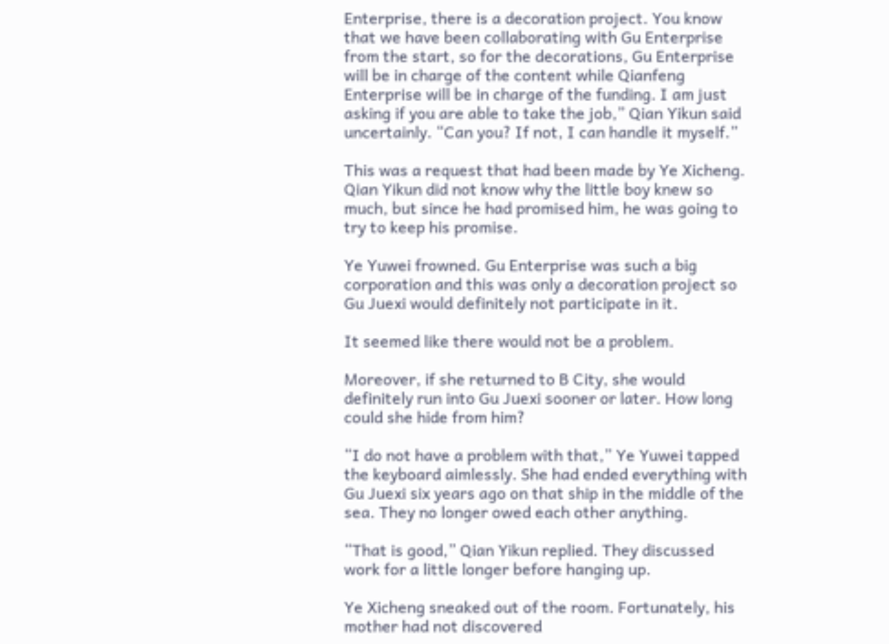Enterprise, there is a decoration project. You know that we have been collaborating with Gu Enterprise from the start, so for the decorations, Gu Enterprise will be in charge of the content while Qianfeng Enterprise will be in charge of the funding. I am just asking if you are able to take the job,” Qian Yikun said uncertainly. “Can you? If not, I can handle it myself.”

This was a request that had been made by Ye Xicheng. Qian Yikun did not know why the little boy knew so much, but since he had promised him, he was going to try to keep his promise.

Ye Yuwei frowned. Gu Enterprise was such a big corporation and this was only a decoration project so Gu Juexi would definitely not participate in it.

It seemed like there would not be a problem.

Moreover, if she returned to B City, she would definitely run into Gu Juexi sooner or later. How long could she hide from him?

“I do not have a problem with that,” Ye Yuwei tapped the keyboard aimlessly. She had ended everything with Gu Juexi six years ago on that ship in the middle of the sea. They no longer owed each other anything.

“That is good,” Qian Yikun replied. They discussed work for a little longer before hanging up.

Ye Xicheng sneaked out of the room. Fortunately, his mother had not discovered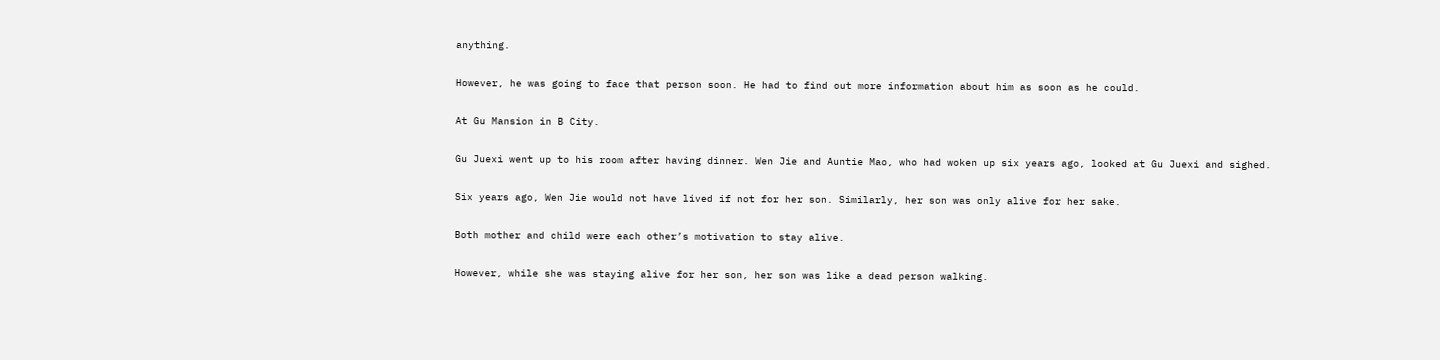anything.

However, he was going to face that person soon. He had to find out more information about him as soon as he could.

At Gu Mansion in B City.

Gu Juexi went up to his room after having dinner. Wen Jie and Auntie Mao, who had woken up six years ago, looked at Gu Juexi and sighed.

Six years ago, Wen Jie would not have lived if not for her son. Similarly, her son was only alive for her sake.

Both mother and child were each other’s motivation to stay alive.

However, while she was staying alive for her son, her son was like a dead person walking.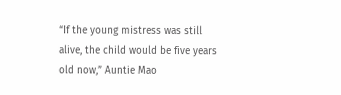“If the young mistress was still alive, the child would be five years old now,” Auntie Mao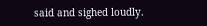said and sighed loudly.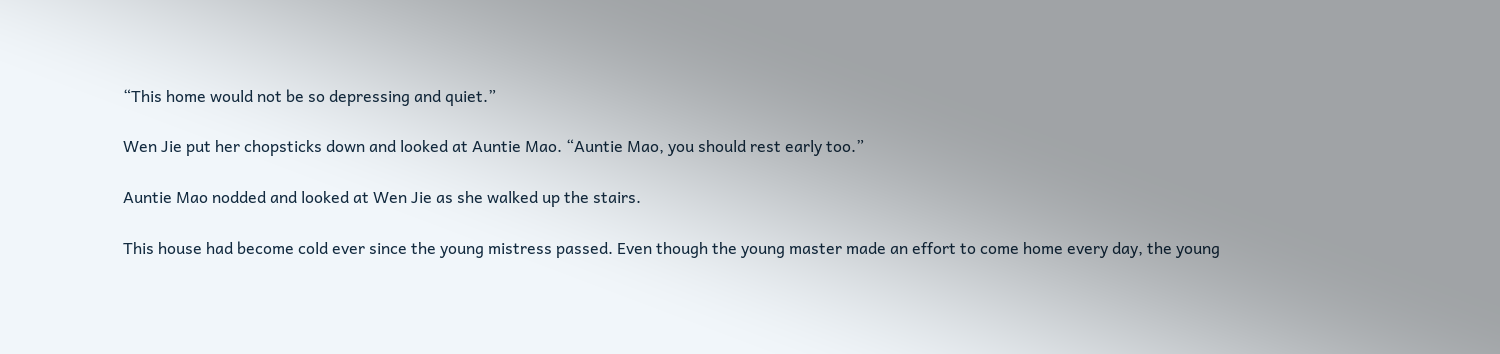“This home would not be so depressing and quiet.”

Wen Jie put her chopsticks down and looked at Auntie Mao. “Auntie Mao, you should rest early too.”

Auntie Mao nodded and looked at Wen Jie as she walked up the stairs.

This house had become cold ever since the young mistress passed. Even though the young master made an effort to come home every day, the young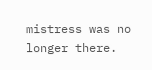mistress was no longer there.